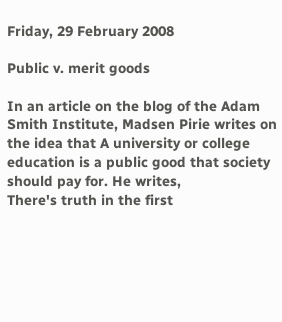Friday, 29 February 2008

Public v. merit goods

In an article on the blog of the Adam Smith Institute, Madsen Pirie writes on the idea that A university or college education is a public good that society should pay for. He writes,
There's truth in the first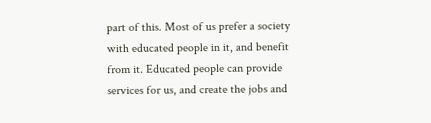part of this. Most of us prefer a society with educated people in it, and benefit from it. Educated people can provide services for us, and create the jobs and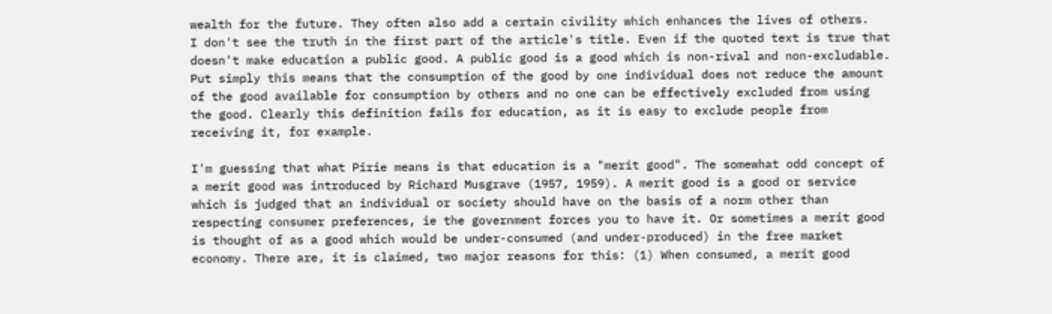wealth for the future. They often also add a certain civility which enhances the lives of others.
I don't see the truth in the first part of the article's title. Even if the quoted text is true that doesn't make education a public good. A public good is a good which is non-rival and non-excludable. Put simply this means that the consumption of the good by one individual does not reduce the amount of the good available for consumption by others and no one can be effectively excluded from using the good. Clearly this definition fails for education, as it is easy to exclude people from receiving it, for example.

I'm guessing that what Pirie means is that education is a "merit good". The somewhat odd concept of a merit good was introduced by Richard Musgrave (1957, 1959). A merit good is a good or service which is judged that an individual or society should have on the basis of a norm other than respecting consumer preferences, ie the government forces you to have it. Or sometimes a merit good is thought of as a good which would be under-consumed (and under-produced) in the free market economy. There are, it is claimed, two major reasons for this: (1) When consumed, a merit good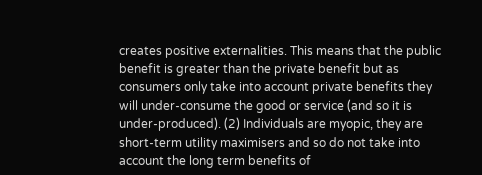creates positive externalities. This means that the public benefit is greater than the private benefit but as consumers only take into account private benefits they will under-consume the good or service (and so it is under-produced). (2) Individuals are myopic, they are short-term utility maximisers and so do not take into account the long term benefits of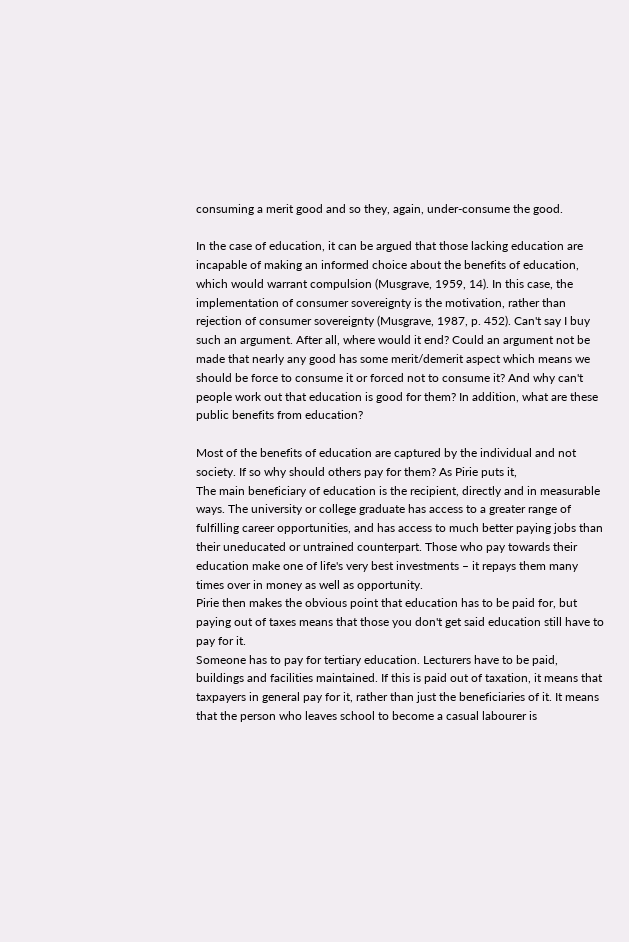consuming a merit good and so they, again, under-consume the good.

In the case of education, it can be argued that those lacking education are incapable of making an informed choice about the benefits of education, which would warrant compulsion (Musgrave, 1959, 14). In this case, the implementation of consumer sovereignty is the motivation, rather than rejection of consumer sovereignty (Musgrave, 1987, p. 452). Can't say I buy such an argument. After all, where would it end? Could an argument not be made that nearly any good has some merit/demerit aspect which means we should be force to consume it or forced not to consume it? And why can't people work out that education is good for them? In addition, what are these public benefits from education?

Most of the benefits of education are captured by the individual and not society. If so why should others pay for them? As Pirie puts it,
The main beneficiary of education is the recipient, directly and in measurable ways. The university or college graduate has access to a greater range of fulfilling career opportunities, and has access to much better paying jobs than their uneducated or untrained counterpart. Those who pay towards their education make one of life's very best investments – it repays them many times over in money as well as opportunity.
Pirie then makes the obvious point that education has to be paid for, but paying out of taxes means that those you don't get said education still have to pay for it.
Someone has to pay for tertiary education. Lecturers have to be paid, buildings and facilities maintained. If this is paid out of taxation, it means that taxpayers in general pay for it, rather than just the beneficiaries of it. It means that the person who leaves school to become a casual labourer is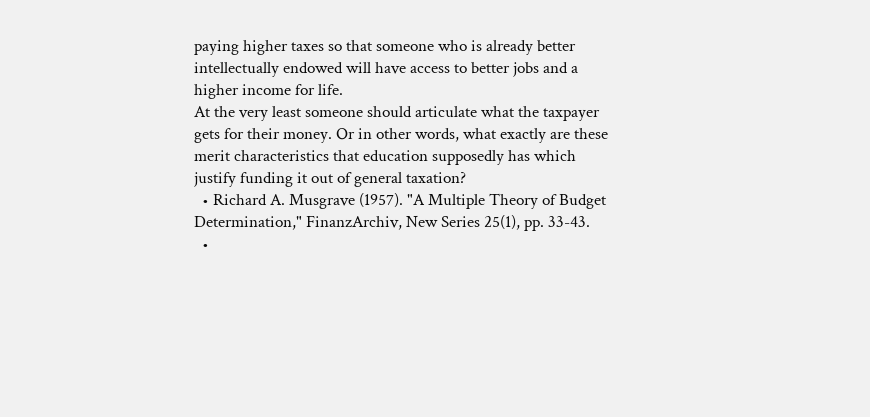paying higher taxes so that someone who is already better intellectually endowed will have access to better jobs and a higher income for life.
At the very least someone should articulate what the taxpayer gets for their money. Or in other words, what exactly are these merit characteristics that education supposedly has which justify funding it out of general taxation?
  • Richard A. Musgrave (1957). "A Multiple Theory of Budget Determination," FinanzArchiv, New Series 25(1), pp. 33-43.
  •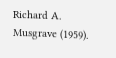Richard A. Musgrave (1959).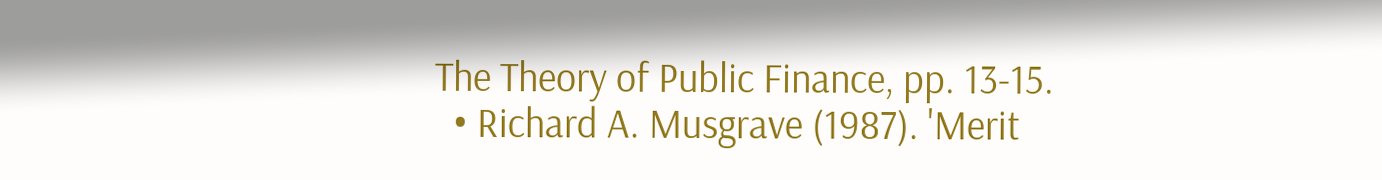The Theory of Public Finance, pp. 13-15.
  • Richard A. Musgrave (1987). 'Merit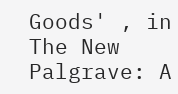Goods' , in The New Palgrave: A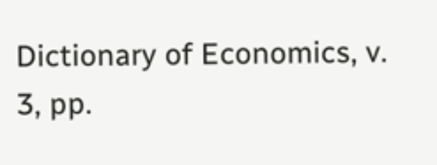Dictionary of Economics, v. 3, pp.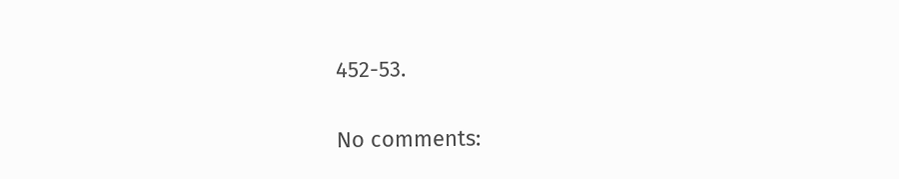452-53.

No comments: